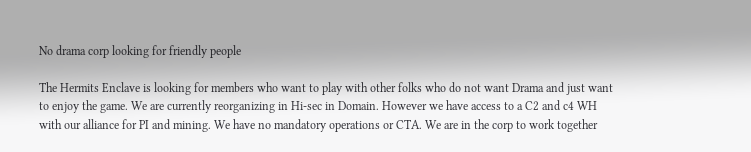No drama corp looking for friendly people

The Hermits Enclave is looking for members who want to play with other folks who do not want Drama and just want to enjoy the game. We are currently reorganizing in Hi-sec in Domain. However we have access to a C2 and c4 WH with our alliance for PI and mining. We have no mandatory operations or CTA. We are in the corp to work together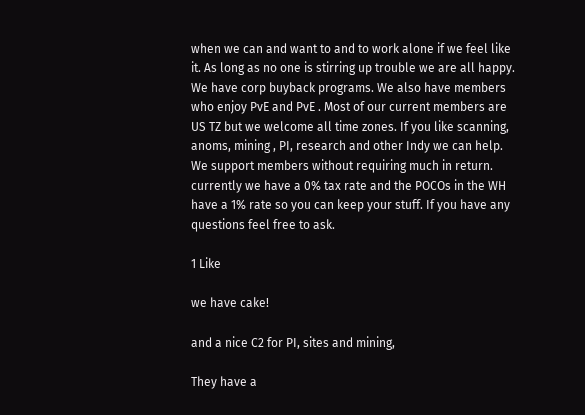when we can and want to and to work alone if we feel like it. As long as no one is stirring up trouble we are all happy. We have corp buyback programs. We also have members who enjoy PvE and PvE . Most of our current members are US TZ but we welcome all time zones. If you like scanning, anoms, mining , PI, research and other Indy we can help. We support members without requiring much in return. currently we have a 0% tax rate and the POCOs in the WH have a 1% rate so you can keep your stuff. If you have any questions feel free to ask.

1 Like

we have cake!

and a nice C2 for PI, sites and mining,

They have a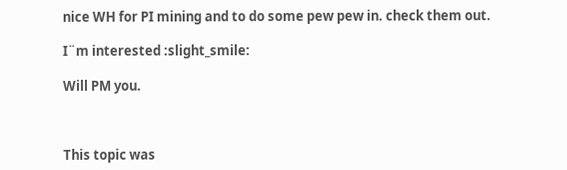nice WH for PI mining and to do some pew pew in. check them out.

I¨m interested :slight_smile:

Will PM you.



This topic was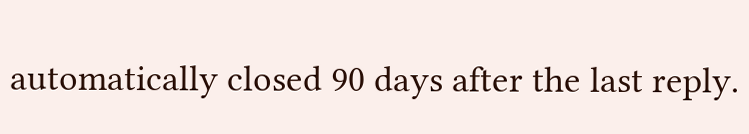automatically closed 90 days after the last reply.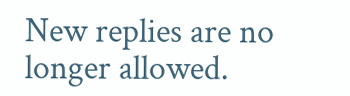New replies are no longer allowed.